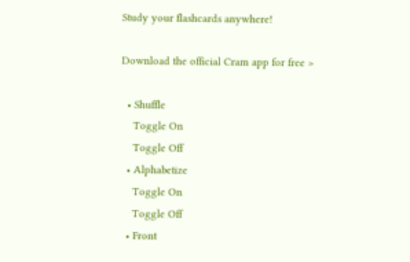Study your flashcards anywhere!

Download the official Cram app for free >

  • Shuffle
    Toggle On
    Toggle Off
  • Alphabetize
    Toggle On
    Toggle Off
  • Front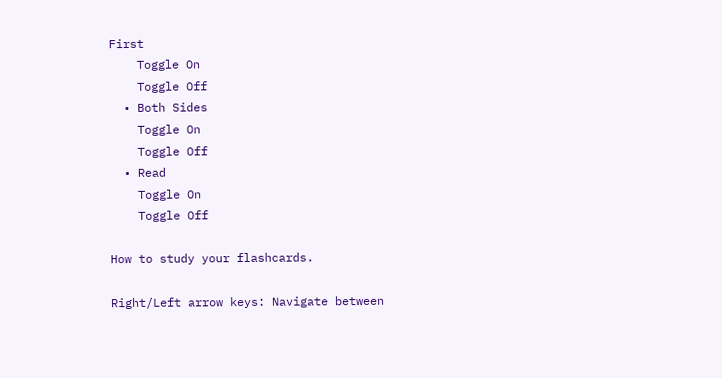First
    Toggle On
    Toggle Off
  • Both Sides
    Toggle On
    Toggle Off
  • Read
    Toggle On
    Toggle Off

How to study your flashcards.

Right/Left arrow keys: Navigate between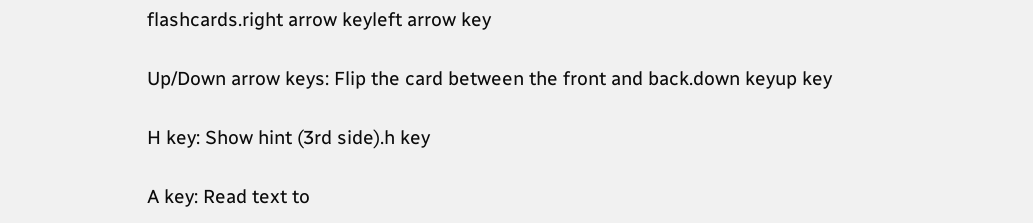flashcards.right arrow keyleft arrow key

Up/Down arrow keys: Flip the card between the front and back.down keyup key

H key: Show hint (3rd side).h key

A key: Read text to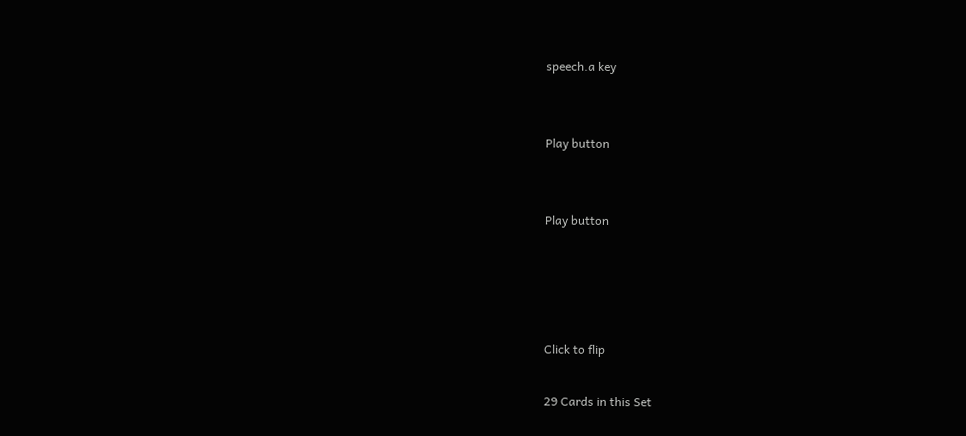speech.a key


Play button


Play button




Click to flip

29 Cards in this Set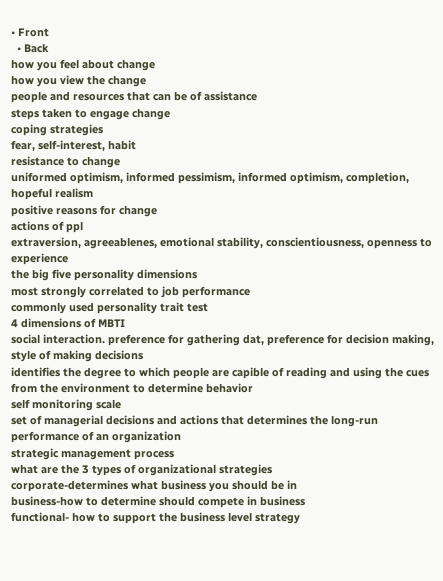• Front
  • Back
how you feel about change
how you view the change
people and resources that can be of assistance
steps taken to engage change
coping strategies
fear, self-interest, habit
resistance to change
uniformed optimism, informed pessimism, informed optimism, completion, hopeful realism
positive reasons for change
actions of ppl
extraversion, agreeablenes, emotional stability, conscientiousness, openness to experience
the big five personality dimensions
most strongly correlated to job performance
commonly used personality trait test
4 dimensions of MBTI
social interaction. preference for gathering dat, preference for decision making, style of making decisions
identifies the degree to which people are capible of reading and using the cues from the environment to determine behavior
self monitoring scale
set of managerial decisions and actions that determines the long-run performance of an organization
strategic management process
what are the 3 types of organizational strategies
corporate-determines what business you should be in
business-how to determine should compete in business
functional- how to support the business level strategy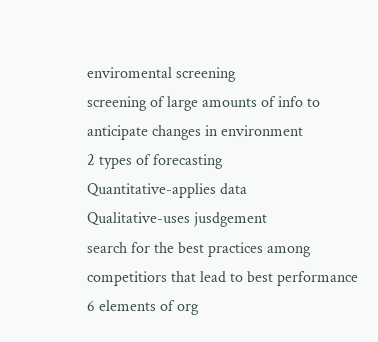enviromental screening
screening of large amounts of info to anticipate changes in environment
2 types of forecasting
Quantitative-applies data
Qualitative-uses jusdgement
search for the best practices among competitiors that lead to best performance
6 elements of org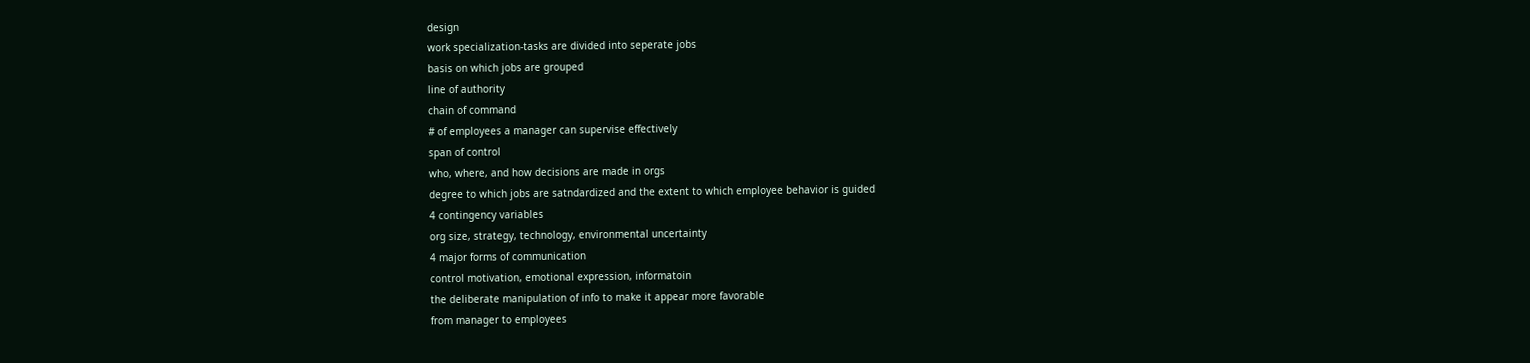design
work specialization-tasks are divided into seperate jobs
basis on which jobs are grouped
line of authority
chain of command
# of employees a manager can supervise effectively
span of control
who, where, and how decisions are made in orgs
degree to which jobs are satndardized and the extent to which employee behavior is guided
4 contingency variables
org size, strategy, technology, environmental uncertainty
4 major forms of communication
control motivation, emotional expression, informatoin
the deliberate manipulation of info to make it appear more favorable
from manager to employees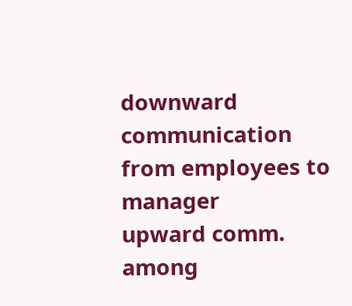downward communication
from employees to manager
upward comm.
among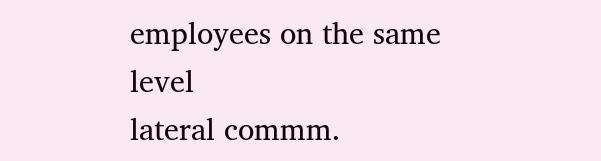employees on the same level
lateral commm.